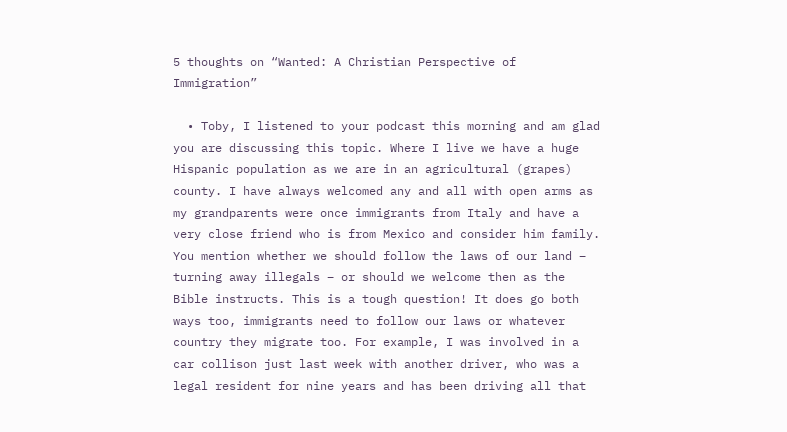5 thoughts on “Wanted: A Christian Perspective of Immigration”

  • Toby, I listened to your podcast this morning and am glad you are discussing this topic. Where I live we have a huge Hispanic population as we are in an agricultural (grapes) county. I have always welcomed any and all with open arms as my grandparents were once immigrants from Italy and have a very close friend who is from Mexico and consider him family. You mention whether we should follow the laws of our land – turning away illegals – or should we welcome then as the Bible instructs. This is a tough question! It does go both ways too, immigrants need to follow our laws or whatever country they migrate too. For example, I was involved in a car collison just last week with another driver, who was a legal resident for nine years and has been driving all that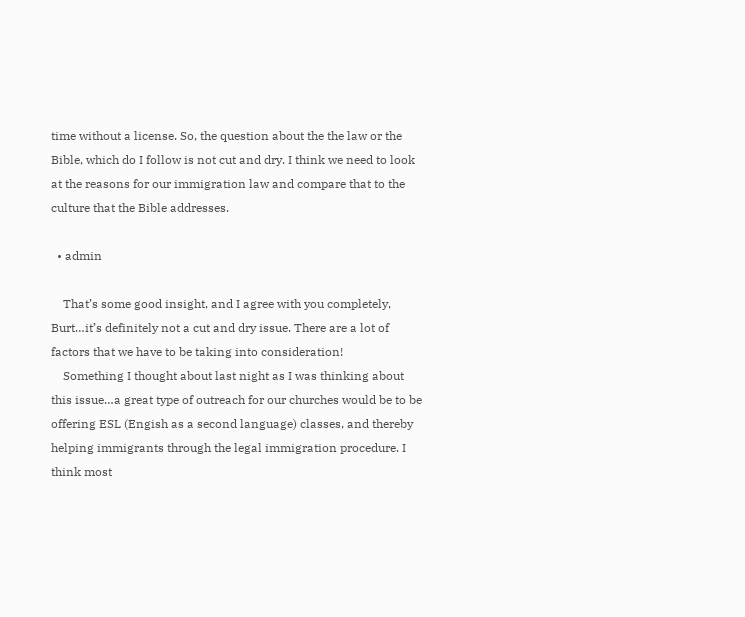time without a license. So, the question about the the law or the Bible, which do I follow is not cut and dry. I think we need to look at the reasons for our immigration law and compare that to the culture that the Bible addresses.

  • admin

    That’s some good insight, and I agree with you completely, Burt…it’s definitely not a cut and dry issue. There are a lot of factors that we have to be taking into consideration!
    Something I thought about last night as I was thinking about this issue…a great type of outreach for our churches would be to be offering ESL (Engish as a second language) classes, and thereby helping immigrants through the legal immigration procedure. I think most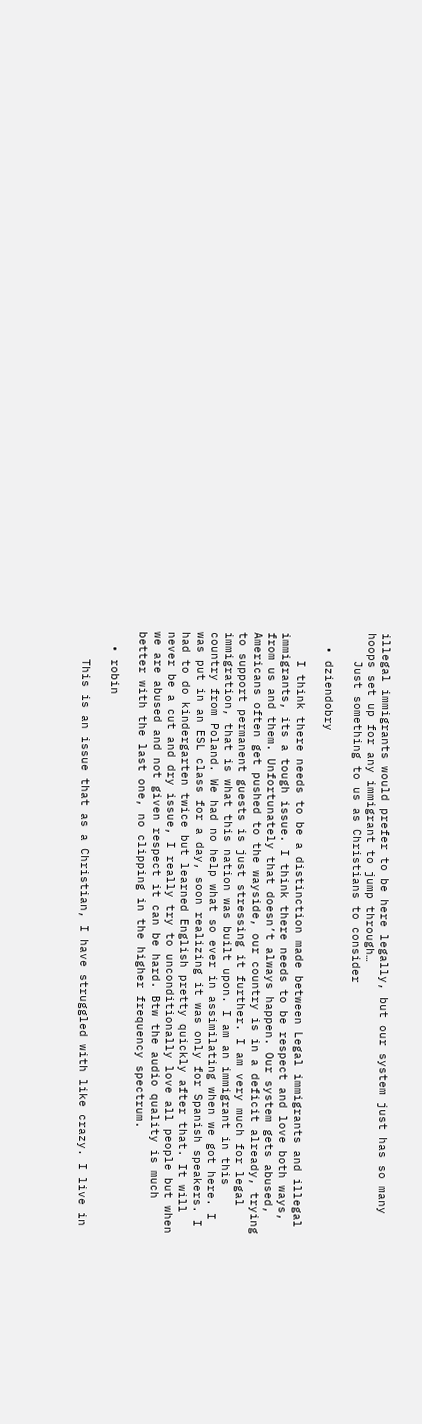illegal immigrants would prefer to be here legally, but our system just has so many hoops set up for any immigrant to jump through…
    Just something to us as Christians to consider

  • dziendobry

    I think there needs to be a distinction made between Legal immigrants and illegal immigrants, its a tough issue. I think there needs to be respect and love both ways, from us and them. Unfortunately that doesn’t always happen. Our system gets abused, Americans often get pushed to the wayside, our country is in a deficit already, trying to support permanent guests is just stressing it further. I am very much for legal immigration, that is what this nation was built upon. I am an immigrant in this country from Poland. We had no help what so ever in assimilating when we got here. I was put in an ESL class for a day, soon realizing it was only for Spanish speakers. I had to do kindergarten twice but learned English pretty quickly after that. It will never be a cut and dry issue, I really try to unconditionally love all people but when we are abused and not given respect it can be hard. Btw the audio quality is much better with the last one, no clipping in the higher frequency spectrum.

  • robin

    This is an issue that as a Christian, I have struggled with like crazy. I live in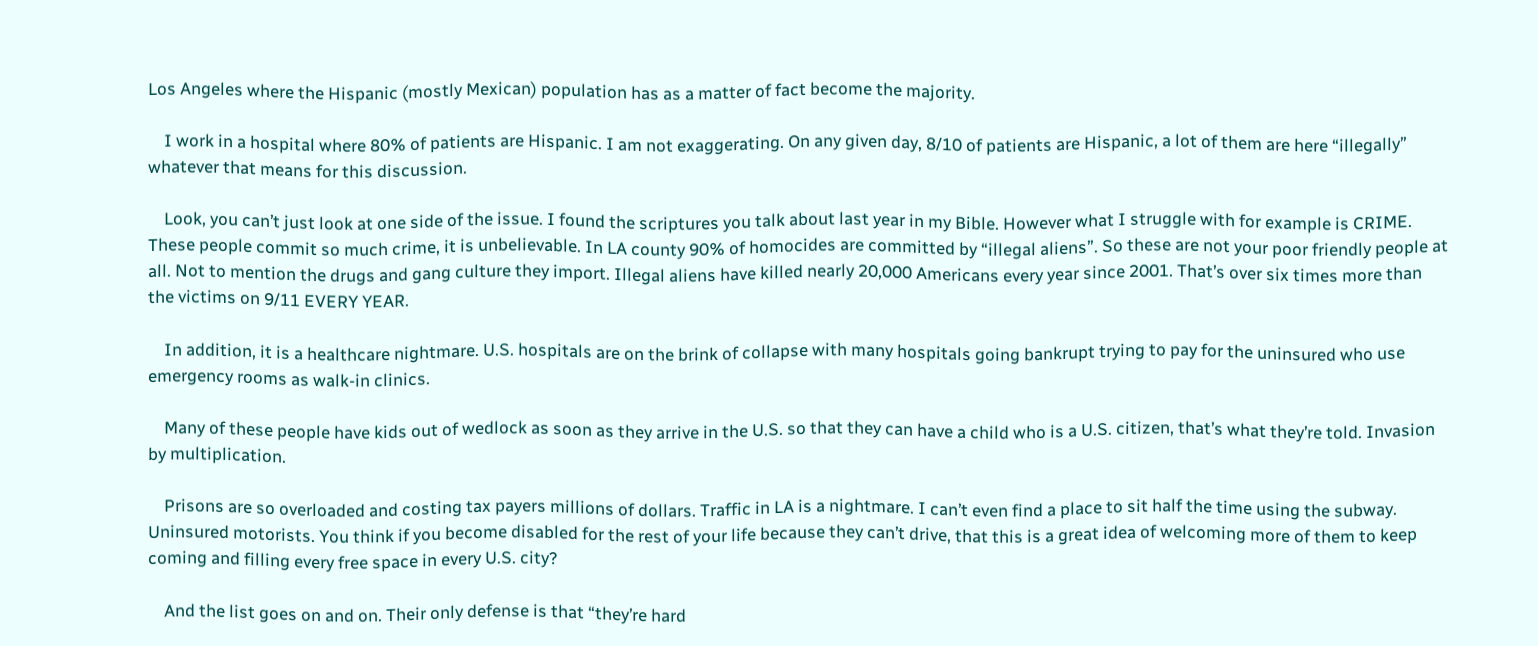Los Angeles where the Hispanic (mostly Mexican) population has as a matter of fact become the majority.

    I work in a hospital where 80% of patients are Hispanic. I am not exaggerating. On any given day, 8/10 of patients are Hispanic, a lot of them are here “illegally” whatever that means for this discussion.

    Look, you can’t just look at one side of the issue. I found the scriptures you talk about last year in my Bible. However what I struggle with for example is CRIME. These people commit so much crime, it is unbelievable. In LA county 90% of homocides are committed by “illegal aliens”. So these are not your poor friendly people at all. Not to mention the drugs and gang culture they import. Illegal aliens have killed nearly 20,000 Americans every year since 2001. That’s over six times more than the victims on 9/11 EVERY YEAR.

    In addition, it is a healthcare nightmare. U.S. hospitals are on the brink of collapse with many hospitals going bankrupt trying to pay for the uninsured who use emergency rooms as walk-in clinics.

    Many of these people have kids out of wedlock as soon as they arrive in the U.S. so that they can have a child who is a U.S. citizen, that’s what they’re told. Invasion by multiplication.

    Prisons are so overloaded and costing tax payers millions of dollars. Traffic in LA is a nightmare. I can’t even find a place to sit half the time using the subway. Uninsured motorists. You think if you become disabled for the rest of your life because they can’t drive, that this is a great idea of welcoming more of them to keep coming and filling every free space in every U.S. city?

    And the list goes on and on. Their only defense is that “they’re hard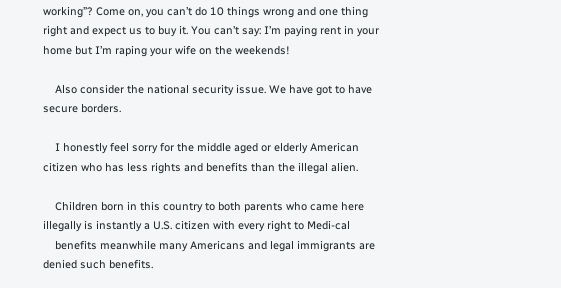working”? Come on, you can’t do 10 things wrong and one thing right and expect us to buy it. You can’t say: I’m paying rent in your home but I’m raping your wife on the weekends!

    Also consider the national security issue. We have got to have secure borders.

    I honestly feel sorry for the middle aged or elderly American citizen who has less rights and benefits than the illegal alien.

    Children born in this country to both parents who came here illegally is instantly a U.S. citizen with every right to Medi-cal
    benefits meanwhile many Americans and legal immigrants are denied such benefits.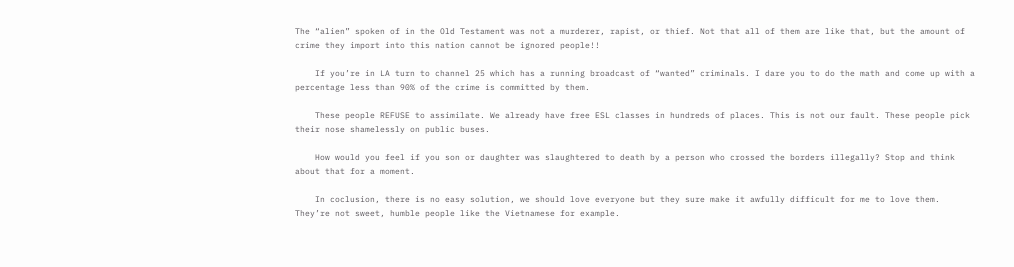The “alien” spoken of in the Old Testament was not a murderer, rapist, or thief. Not that all of them are like that, but the amount of crime they import into this nation cannot be ignored people!!

    If you’re in LA turn to channel 25 which has a running broadcast of “wanted” criminals. I dare you to do the math and come up with a percentage less than 90% of the crime is committed by them.

    These people REFUSE to assimilate. We already have free ESL classes in hundreds of places. This is not our fault. These people pick their nose shamelessly on public buses.

    How would you feel if you son or daughter was slaughtered to death by a person who crossed the borders illegally? Stop and think about that for a moment.

    In coclusion, there is no easy solution, we should love everyone but they sure make it awfully difficult for me to love them. They’re not sweet, humble people like the Vietnamese for example.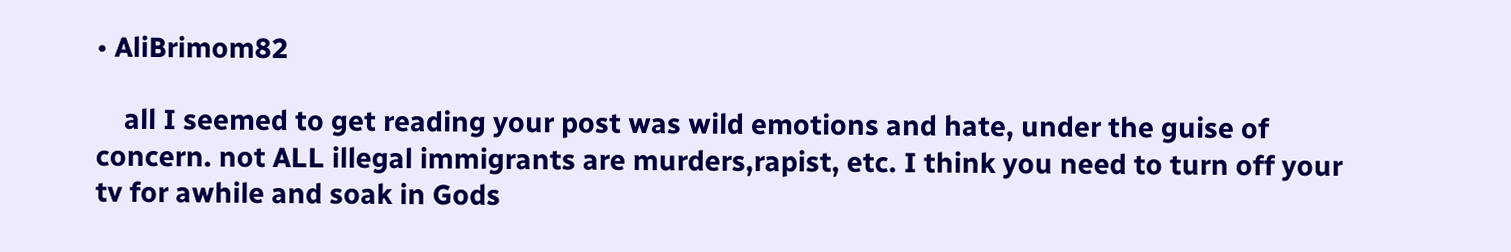• AliBrimom82

    all I seemed to get reading your post was wild emotions and hate, under the guise of concern. not ALL illegal immigrants are murders,rapist, etc. I think you need to turn off your tv for awhile and soak in Gods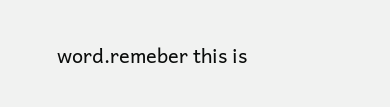word.remeber this is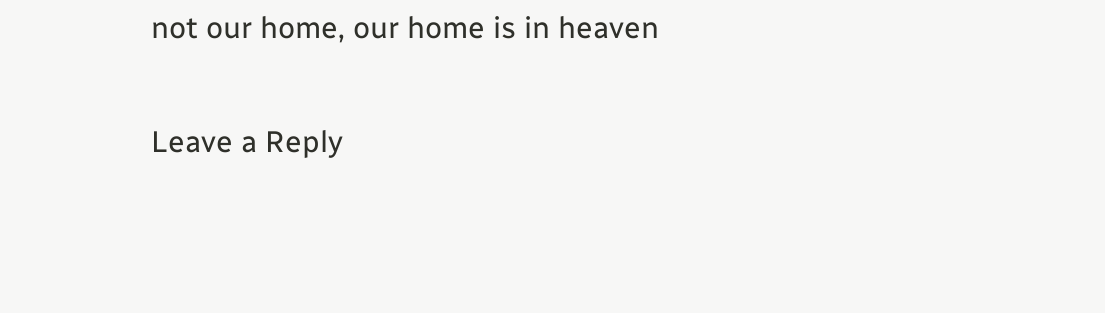not our home, our home is in heaven

Leave a Reply